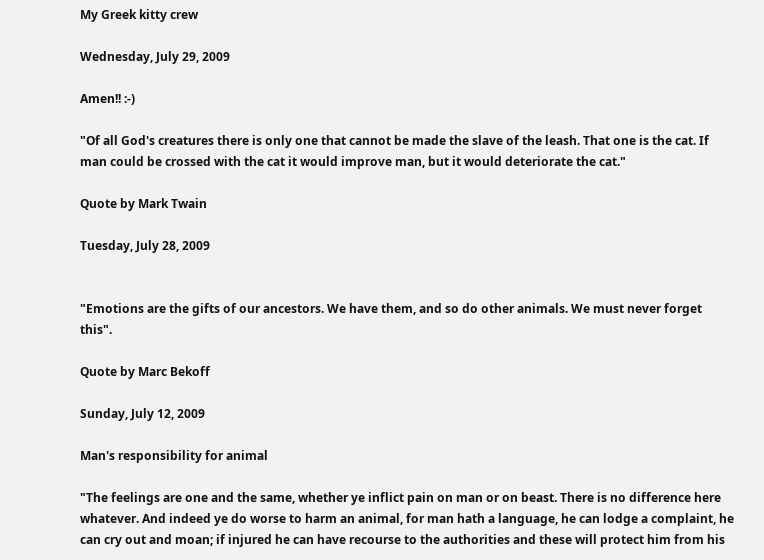My Greek kitty crew

Wednesday, July 29, 2009

Amen!! :-)

"Of all God's creatures there is only one that cannot be made the slave of the leash. That one is the cat. If man could be crossed with the cat it would improve man, but it would deteriorate the cat."

Quote by Mark Twain

Tuesday, July 28, 2009


"Emotions are the gifts of our ancestors. We have them, and so do other animals. We must never forget this".

Quote by Marc Bekoff

Sunday, July 12, 2009

Man's responsibility for animal

"The feelings are one and the same, whether ye inflict pain on man or on beast. There is no difference here whatever. And indeed ye do worse to harm an animal, for man hath a language, he can lodge a complaint, he can cry out and moan; if injured he can have recourse to the authorities and these will protect him from his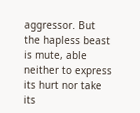aggressor. But the hapless beast is mute, able neither to express its hurt nor take its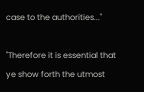case to the authorities..."

"Therefore it is essential that ye show forth the utmost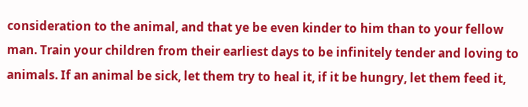consideration to the animal, and that ye be even kinder to him than to your fellow man. Train your children from their earliest days to be infinitely tender and loving to animals. If an animal be sick, let them try to heal it, if it be hungry, let them feed it,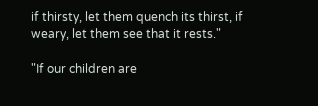if thirsty, let them quench its thirst, if weary, let them see that it rests."

"If our children are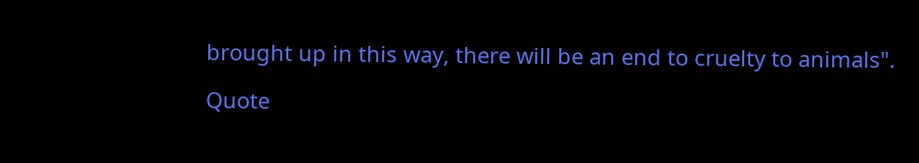brought up in this way, there will be an end to cruelty to animals".

Quote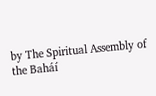by The Spiritual Assembly of the Baháí